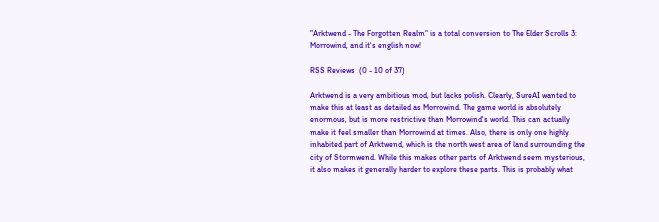"Arktwend - The Forgotten Realm" is a total conversion to The Elder Scrolls 3: Morrowind, and it's english now!

RSS Reviews  (0 - 10 of 37)

Arktwend is a very ambitious mod, but lacks polish. Clearly, SureAI wanted to make this at least as detailed as Morrowind. The game world is absolutely enormous, but is more restrictive than Morrowind's world. This can actually make it feel smaller than Morrowind at times. Also, there is only one highly inhabited part of Arktwend, which is the north west area of land surrounding the city of Stormwend. While this makes other parts of Arktwend seem mysterious, it also makes it generally harder to explore these parts. This is probably what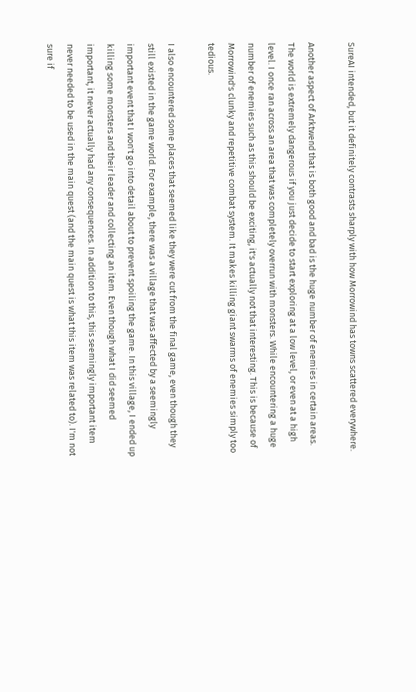SureAI intended, but it definitely contrasts sharply with how Morrowind has towns scattered everywhere.

Another aspect of Arktwend that is both good and bad is the huge number of enemies in certain areas. The world is extremely dangerous if you just decide to start exploring at a low level, or even at a high level. I once ran across an area that was completely overrun with monsters. While encountering a huge number of enemies such as this should be exciting, it's actually not that interesting. This is because of Morrowind's clunky and repetitive combat system. It makes killing giant swarms of enemies simply too tedious.

I also encountered some places that seemed like they were cut from the final game, even though they still existed in the game world. For example, there was a village that was affected by a seemingly important event that I won't go into detail about to prevent spoiling the game. In this village, I ended up killing some monsters and their leader and collecting an item. Even though what I did seemed important, it never actually had any consequences. In addition to this, this seemingly important item never needed to be used in the main quest (and the main quest is what this item was related to). I'm not sure if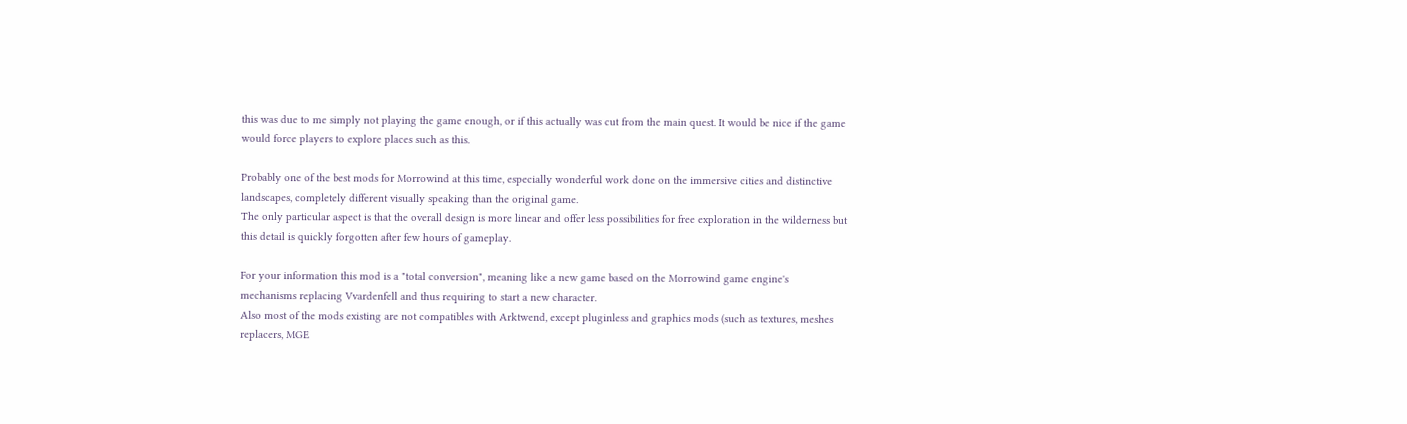this was due to me simply not playing the game enough, or if this actually was cut from the main quest. It would be nice if the game would force players to explore places such as this.

Probably one of the best mods for Morrowind at this time, especially wonderful work done on the immersive cities and distinctive landscapes, completely different visually speaking than the original game.
The only particular aspect is that the overall design is more linear and offer less possibilities for free exploration in the wilderness but this detail is quickly forgotten after few hours of gameplay.

For your information this mod is a "total conversion", meaning like a new game based on the Morrowind game engine's mechanisms replacing Vvardenfell and thus requiring to start a new character.
Also most of the mods existing are not compatibles with Arktwend, except pluginless and graphics mods (such as textures, meshes replacers, MGE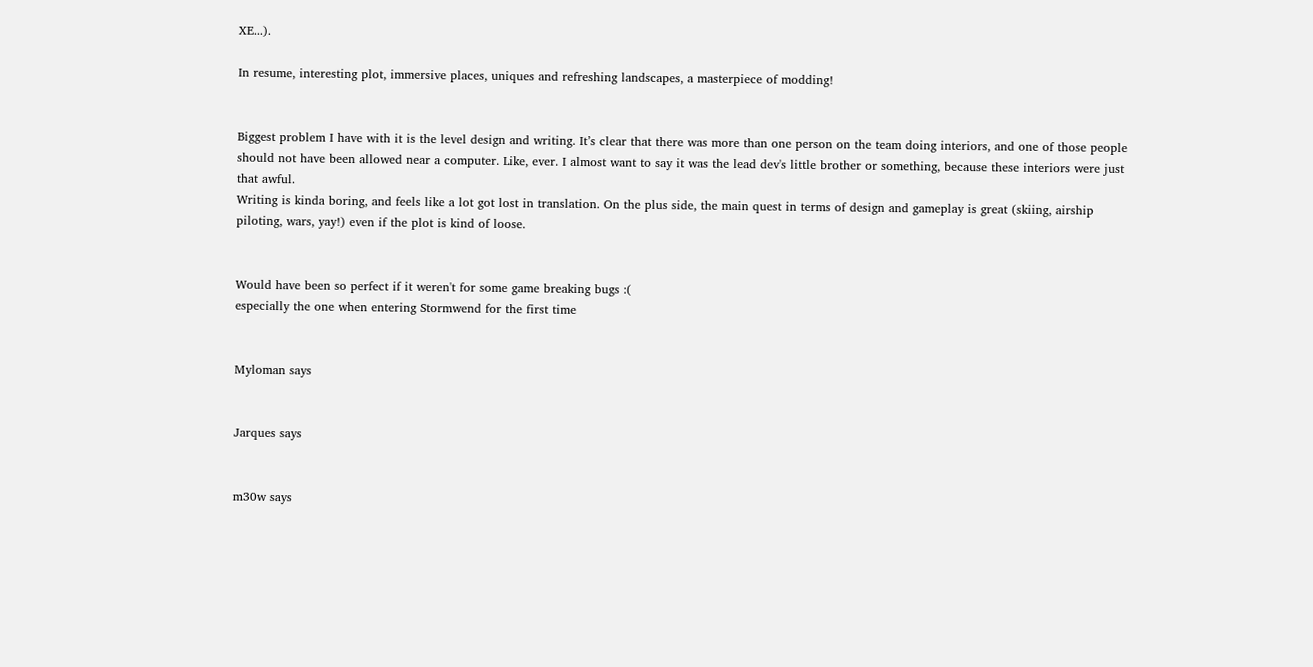XE...).

In resume, interesting plot, immersive places, uniques and refreshing landscapes, a masterpiece of modding!


Biggest problem I have with it is the level design and writing. It’s clear that there was more than one person on the team doing interiors, and one of those people should not have been allowed near a computer. Like, ever. I almost want to say it was the lead dev's little brother or something, because these interiors were just that awful.
Writing is kinda boring, and feels like a lot got lost in translation. On the plus side, the main quest in terms of design and gameplay is great (skiing, airship piloting, wars, yay!) even if the plot is kind of loose.


Would have been so perfect if it weren't for some game breaking bugs :(
especially the one when entering Stormwend for the first time


Myloman says


Jarques says


m30w says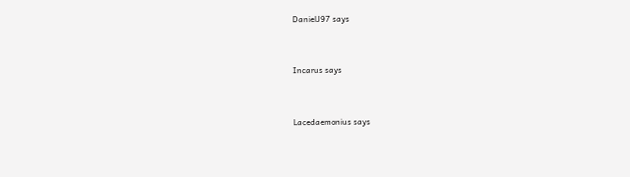DanielJ97 says


Incarus says


Lacedaemonius says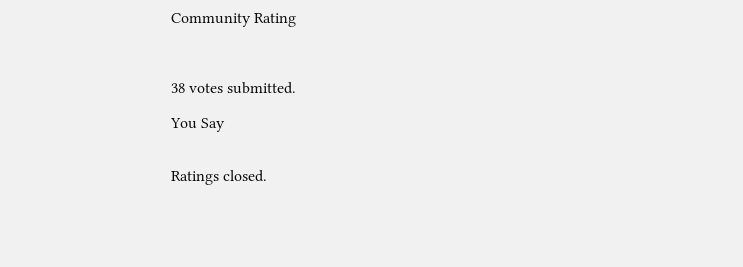Community Rating



38 votes submitted.

You Say


Ratings closed.